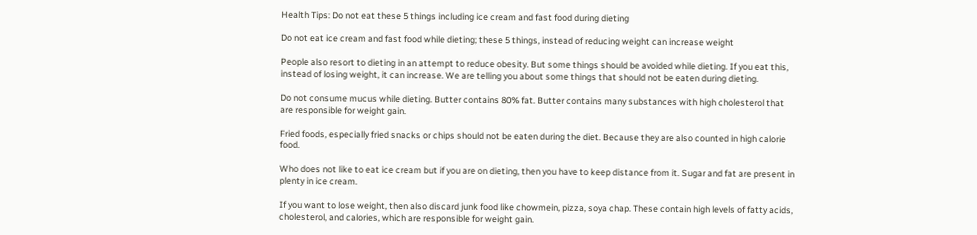Health Tips: Do not eat these 5 things including ice cream and fast food during dieting

Do not eat ice cream and fast food while dieting; these 5 things, instead of reducing weight can increase weight

People also resort to dieting in an attempt to reduce obesity. But some things should be avoided while dieting. If you eat this, instead of losing weight, it can increase. We are telling you about some things that should not be eaten during dieting.

Do not consume mucus while dieting. Butter contains 80% fat. Butter contains many substances with high cholesterol that are responsible for weight gain.

Fried foods, especially fried snacks or chips should not be eaten during the diet. Because they are also counted in high calorie food.

Who does not like to eat ice cream but if you are on dieting, then you have to keep distance from it. Sugar and fat are present in plenty in ice cream.

If you want to lose weight, then also discard junk food like chowmein, pizza, soya chap. These contain high levels of fatty acids, cholesterol, and calories, which are responsible for weight gain.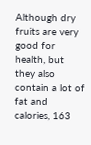Although dry fruits are very good for health, but they also contain a lot of fat and calories, 163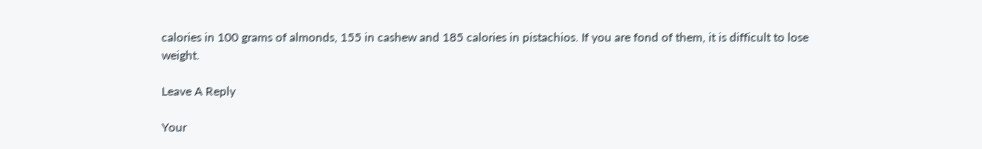calories in 100 grams of almonds, 155 in cashew and 185 calories in pistachios. If you are fond of them, it is difficult to lose weight.

Leave A Reply

Your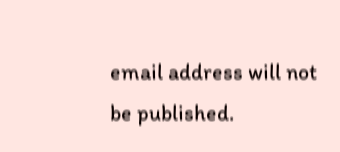email address will not be published.